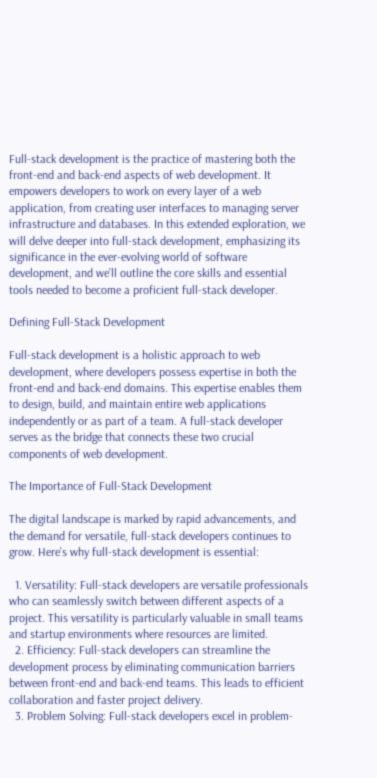Full-stack development is the practice of mastering both the front-end and back-end aspects of web development. It empowers developers to work on every layer of a web application, from creating user interfaces to managing server infrastructure and databases. In this extended exploration, we will delve deeper into full-stack development, emphasizing its significance in the ever-evolving world of software development, and we’ll outline the core skills and essential tools needed to become a proficient full-stack developer.

Defining Full-Stack Development

Full-stack development is a holistic approach to web development, where developers possess expertise in both the front-end and back-end domains. This expertise enables them to design, build, and maintain entire web applications independently or as part of a team. A full-stack developer serves as the bridge that connects these two crucial components of web development.

The Importance of Full-Stack Development

The digital landscape is marked by rapid advancements, and the demand for versatile, full-stack developers continues to grow. Here’s why full-stack development is essential:

  1. Versatility: Full-stack developers are versatile professionals who can seamlessly switch between different aspects of a project. This versatility is particularly valuable in small teams and startup environments where resources are limited.
  2. Efficiency: Full-stack developers can streamline the development process by eliminating communication barriers between front-end and back-end teams. This leads to efficient collaboration and faster project delivery.
  3. Problem Solving: Full-stack developers excel in problem-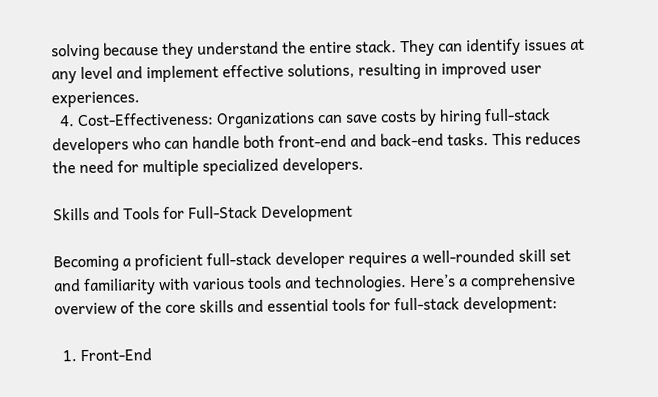solving because they understand the entire stack. They can identify issues at any level and implement effective solutions, resulting in improved user experiences.
  4. Cost-Effectiveness: Organizations can save costs by hiring full-stack developers who can handle both front-end and back-end tasks. This reduces the need for multiple specialized developers.

Skills and Tools for Full-Stack Development

Becoming a proficient full-stack developer requires a well-rounded skill set and familiarity with various tools and technologies. Here’s a comprehensive overview of the core skills and essential tools for full-stack development:

  1. Front-End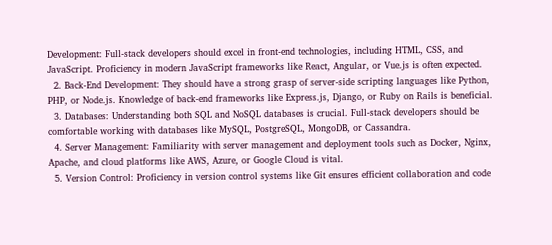Development: Full-stack developers should excel in front-end technologies, including HTML, CSS, and JavaScript. Proficiency in modern JavaScript frameworks like React, Angular, or Vue.js is often expected.
  2. Back-End Development: They should have a strong grasp of server-side scripting languages like Python, PHP, or Node.js. Knowledge of back-end frameworks like Express.js, Django, or Ruby on Rails is beneficial.
  3. Databases: Understanding both SQL and NoSQL databases is crucial. Full-stack developers should be comfortable working with databases like MySQL, PostgreSQL, MongoDB, or Cassandra.
  4. Server Management: Familiarity with server management and deployment tools such as Docker, Nginx, Apache, and cloud platforms like AWS, Azure, or Google Cloud is vital.
  5. Version Control: Proficiency in version control systems like Git ensures efficient collaboration and code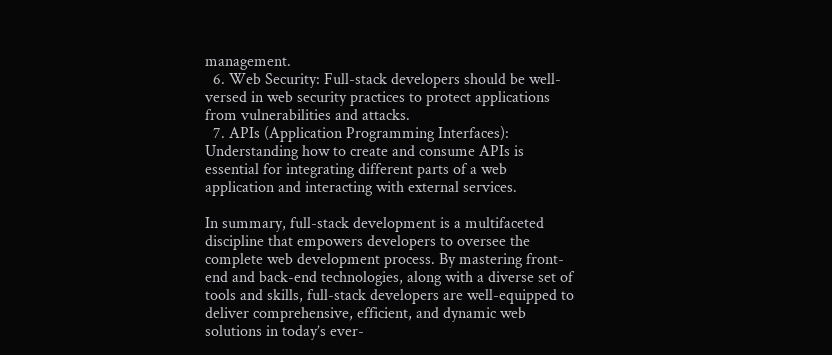management.
  6. Web Security: Full-stack developers should be well-versed in web security practices to protect applications from vulnerabilities and attacks.
  7. APIs (Application Programming Interfaces): Understanding how to create and consume APIs is essential for integrating different parts of a web application and interacting with external services.

In summary, full-stack development is a multifaceted discipline that empowers developers to oversee the complete web development process. By mastering front-end and back-end technologies, along with a diverse set of tools and skills, full-stack developers are well-equipped to deliver comprehensive, efficient, and dynamic web solutions in today’s ever-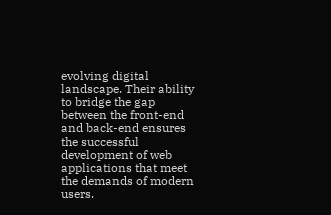evolving digital landscape. Their ability to bridge the gap between the front-end and back-end ensures the successful development of web applications that meet the demands of modern users.